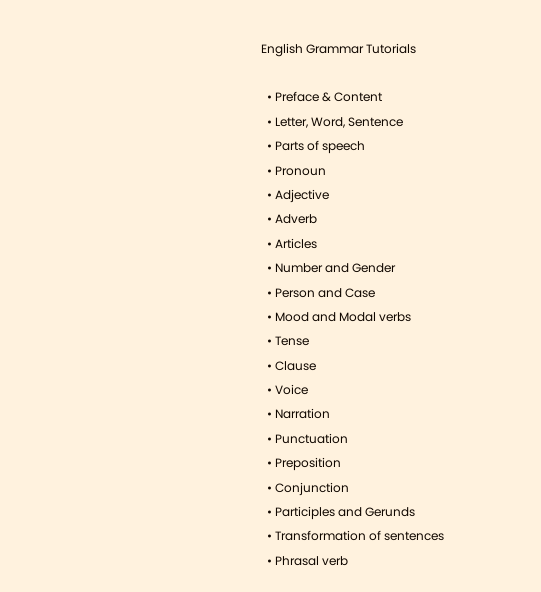English Grammar Tutorials

  • Preface & Content
  • Letter, Word, Sentence
  • Parts of speech
  • Pronoun
  • Adjective
  • Adverb
  • Articles
  • Number and Gender
  • Person and Case
  • Mood and Modal verbs
  • Tense
  • Clause
  • Voice
  • Narration
  • Punctuation
  • Preposition
  • Conjunction
  • Participles and Gerunds
  • Transformation of sentences
  • Phrasal verb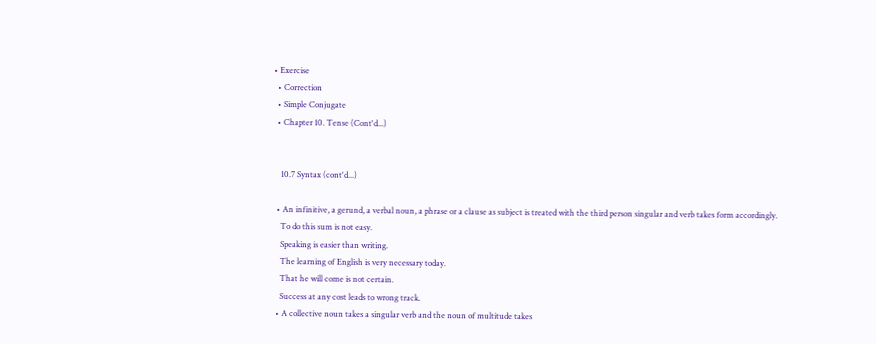• Exercise
  • Correction
  • Simple Conjugate
  • Chapter 10. Tense (Cont'd...)


    10.7 Syntax (cont'd...)

  • An infinitive, a gerund, a verbal noun, a phrase or a clause as subject is treated with the third person singular and verb takes form accordingly.
    To do this sum is not easy.
    Speaking is easier than writing.
    The learning of English is very necessary today.
    That he will come is not certain.
    Success at any cost leads to wrong track.
  • A collective noun takes a singular verb and the noun of multitude takes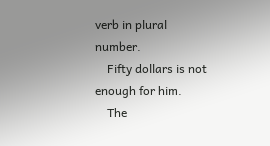verb in plural number.
    Fifty dollars is not enough for him.
    The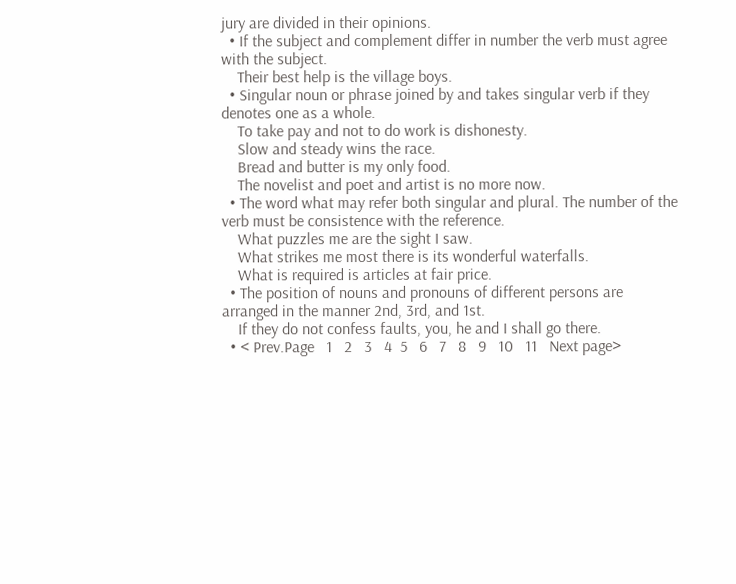jury are divided in their opinions.
  • If the subject and complement differ in number the verb must agree with the subject.
    Their best help is the village boys.
  • Singular noun or phrase joined by and takes singular verb if they denotes one as a whole.
    To take pay and not to do work is dishonesty.
    Slow and steady wins the race.
    Bread and butter is my only food.
    The novelist and poet and artist is no more now.
  • The word what may refer both singular and plural. The number of the verb must be consistence with the reference.
    What puzzles me are the sight I saw.
    What strikes me most there is its wonderful waterfalls.
    What is required is articles at fair price.
  • The position of nouns and pronouns of different persons are arranged in the manner 2nd, 3rd, and 1st.
    If they do not confess faults, you, he and I shall go there.
  • < Prev.Page   1   2   3   4  5   6   7   8   9   10   11   Next page>